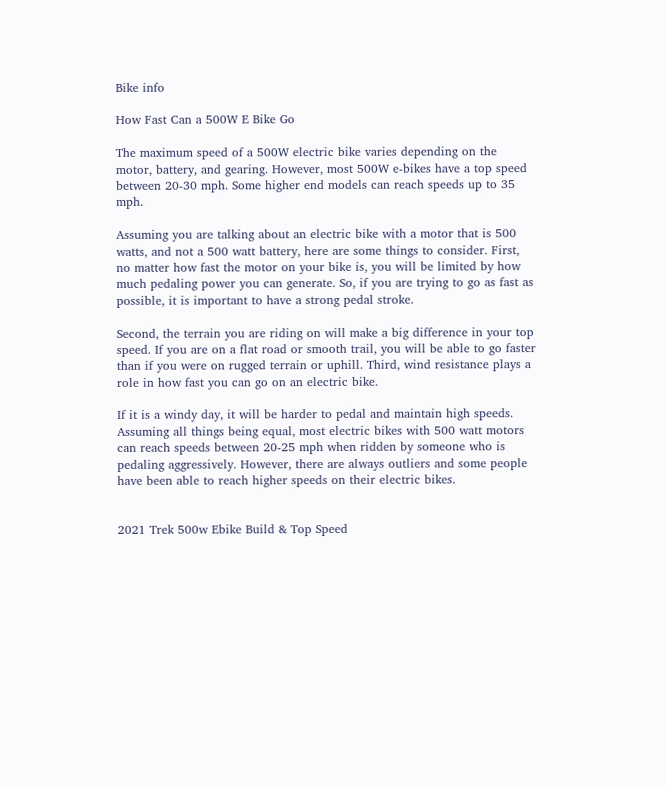Bike info

How Fast Can a 500W E Bike Go

The maximum speed of a 500W electric bike varies depending on the motor, battery, and gearing. However, most 500W e-bikes have a top speed between 20-30 mph. Some higher end models can reach speeds up to 35 mph.

Assuming you are talking about an electric bike with a motor that is 500 watts, and not a 500 watt battery, here are some things to consider. First, no matter how fast the motor on your bike is, you will be limited by how much pedaling power you can generate. So, if you are trying to go as fast as possible, it is important to have a strong pedal stroke.

Second, the terrain you are riding on will make a big difference in your top speed. If you are on a flat road or smooth trail, you will be able to go faster than if you were on rugged terrain or uphill. Third, wind resistance plays a role in how fast you can go on an electric bike.

If it is a windy day, it will be harder to pedal and maintain high speeds. Assuming all things being equal, most electric bikes with 500 watt motors can reach speeds between 20-25 mph when ridden by someone who is pedaling aggressively. However, there are always outliers and some people have been able to reach higher speeds on their electric bikes.


2021 Trek 500w Ebike Build & Top Speed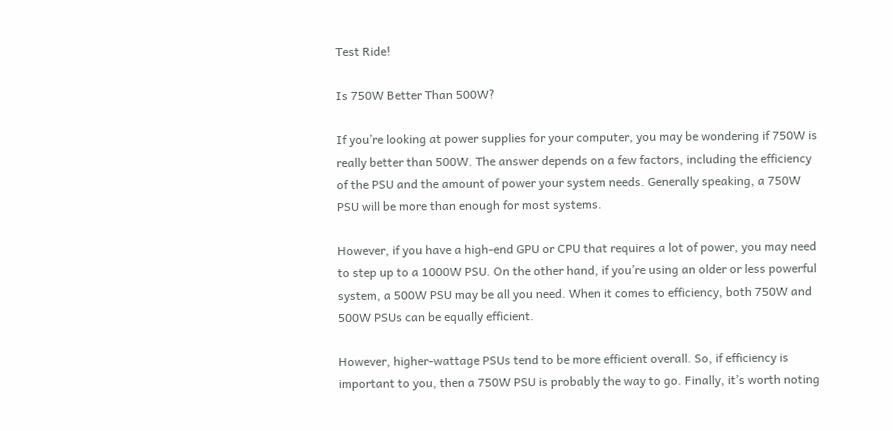Test Ride!

Is 750W Better Than 500W?

If you’re looking at power supplies for your computer, you may be wondering if 750W is really better than 500W. The answer depends on a few factors, including the efficiency of the PSU and the amount of power your system needs. Generally speaking, a 750W PSU will be more than enough for most systems.

However, if you have a high-end GPU or CPU that requires a lot of power, you may need to step up to a 1000W PSU. On the other hand, if you’re using an older or less powerful system, a 500W PSU may be all you need. When it comes to efficiency, both 750W and 500W PSUs can be equally efficient.

However, higher-wattage PSUs tend to be more efficient overall. So, if efficiency is important to you, then a 750W PSU is probably the way to go. Finally, it’s worth noting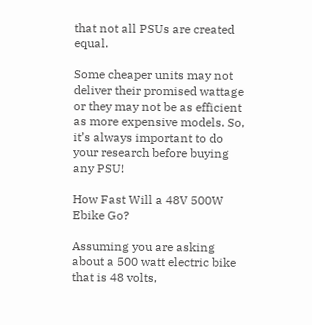that not all PSUs are created equal.

Some cheaper units may not deliver their promised wattage or they may not be as efficient as more expensive models. So, it’s always important to do your research before buying any PSU!

How Fast Will a 48V 500W Ebike Go?

Assuming you are asking about a 500 watt electric bike that is 48 volts,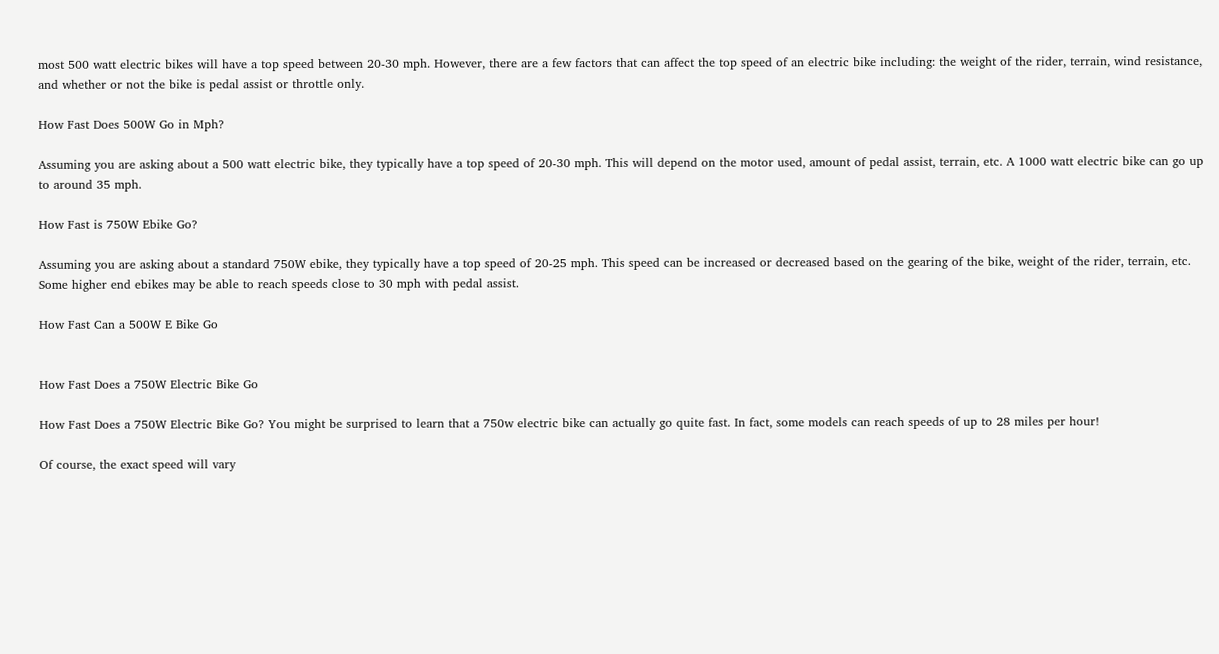most 500 watt electric bikes will have a top speed between 20-30 mph. However, there are a few factors that can affect the top speed of an electric bike including: the weight of the rider, terrain, wind resistance, and whether or not the bike is pedal assist or throttle only.

How Fast Does 500W Go in Mph?

Assuming you are asking about a 500 watt electric bike, they typically have a top speed of 20-30 mph. This will depend on the motor used, amount of pedal assist, terrain, etc. A 1000 watt electric bike can go up to around 35 mph.

How Fast is 750W Ebike Go?

Assuming you are asking about a standard 750W ebike, they typically have a top speed of 20-25 mph. This speed can be increased or decreased based on the gearing of the bike, weight of the rider, terrain, etc. Some higher end ebikes may be able to reach speeds close to 30 mph with pedal assist.

How Fast Can a 500W E Bike Go


How Fast Does a 750W Electric Bike Go

How Fast Does a 750W Electric Bike Go? You might be surprised to learn that a 750w electric bike can actually go quite fast. In fact, some models can reach speeds of up to 28 miles per hour!

Of course, the exact speed will vary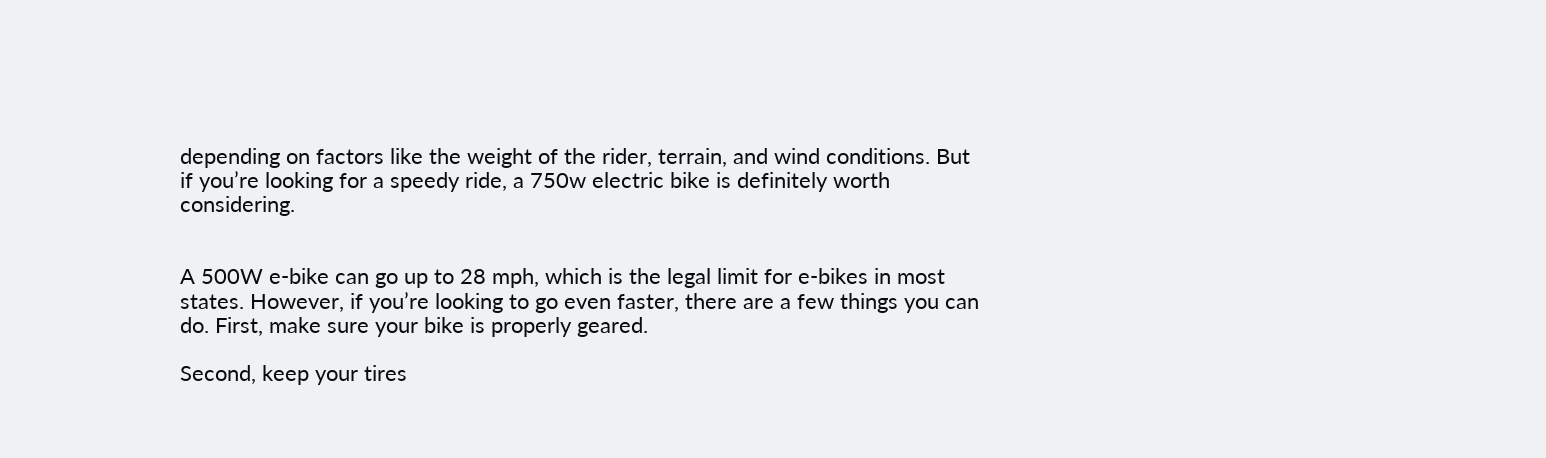depending on factors like the weight of the rider, terrain, and wind conditions. But if you’re looking for a speedy ride, a 750w electric bike is definitely worth considering.


A 500W e-bike can go up to 28 mph, which is the legal limit for e-bikes in most states. However, if you’re looking to go even faster, there are a few things you can do. First, make sure your bike is properly geared.

Second, keep your tires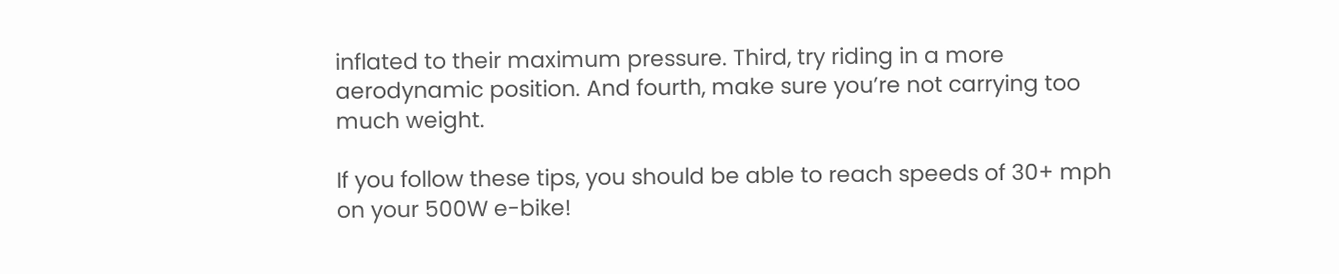inflated to their maximum pressure. Third, try riding in a more aerodynamic position. And fourth, make sure you’re not carrying too much weight.

If you follow these tips, you should be able to reach speeds of 30+ mph on your 500W e-bike!